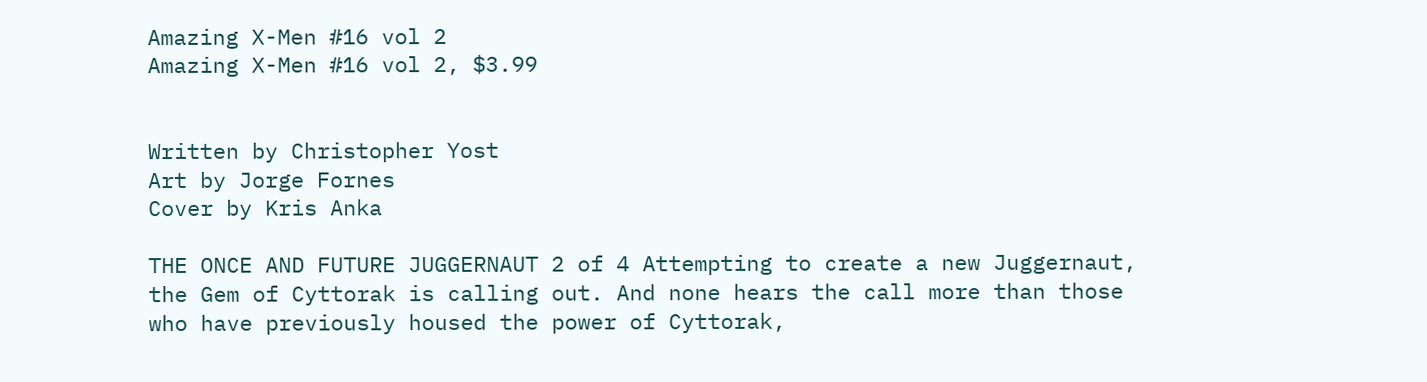Amazing X-Men #16 vol 2
Amazing X-Men #16 vol 2, $3.99


Written by Christopher Yost
Art by Jorge Fornes
Cover by Kris Anka

THE ONCE AND FUTURE JUGGERNAUT 2 of 4 Attempting to create a new Juggernaut, the Gem of Cyttorak is calling out. And none hears the call more than those who have previously housed the power of Cyttorak,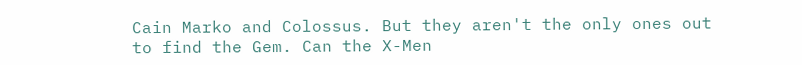Cain Marko and Colossus. But they aren't the only ones out to find the Gem. Can the X-Men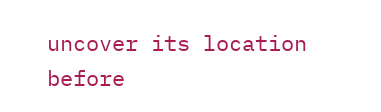uncover its location before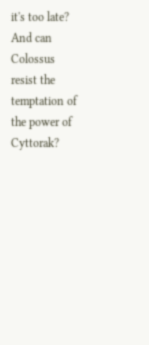it's too late? And can Colossus resist the temptation of the power of Cyttorak?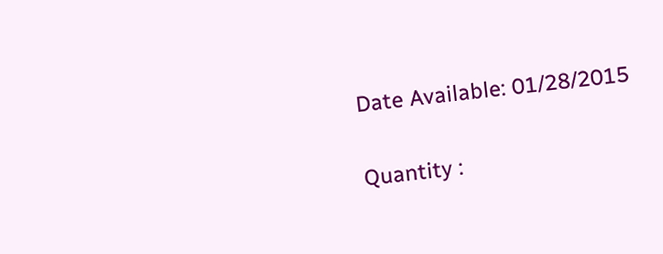Date Available: 01/28/2015

Quantity :